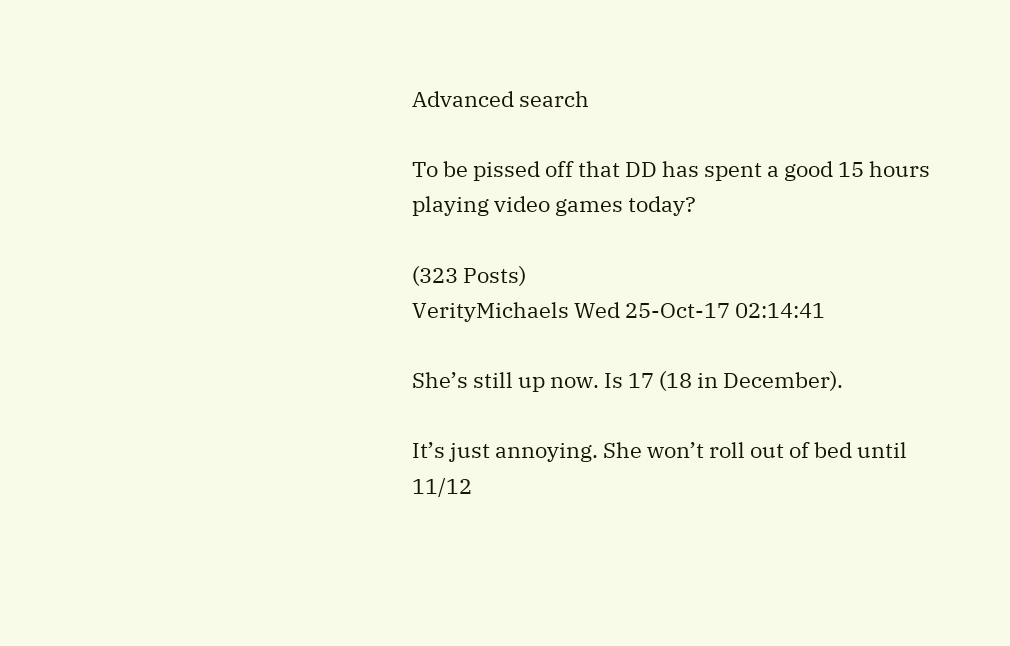Advanced search

To be pissed off that DD has spent a good 15 hours playing video games today?

(323 Posts)
VerityMichaels Wed 25-Oct-17 02:14:41

She’s still up now. Is 17 (18 in December).

It’s just annoying. She won’t roll out of bed until 11/12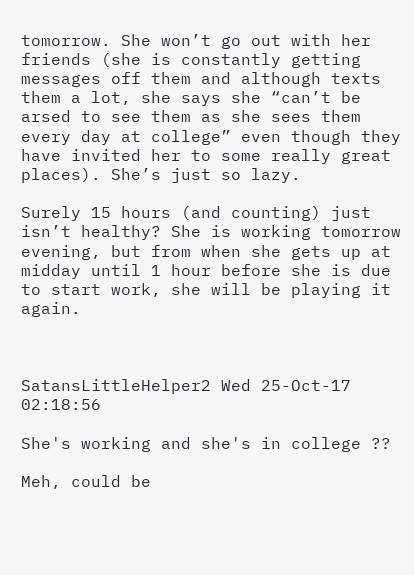tomorrow. She won’t go out with her friends (she is constantly getting messages off them and although texts them a lot, she says she “can’t be arsed to see them as she sees them every day at college” even though they have invited her to some really great places). She’s just so lazy.

Surely 15 hours (and counting) just isn’t healthy? She is working tomorrow evening, but from when she gets up at midday until 1 hour before she is due to start work, she will be playing it again.



SatansLittleHelper2 Wed 25-Oct-17 02:18:56

She's working and she's in college ??

Meh, could be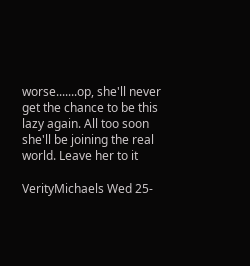worse.......op, she'll never get the chance to be this lazy again. All too soon she'll be joining the real world. Leave her to it

VerityMichaels Wed 25-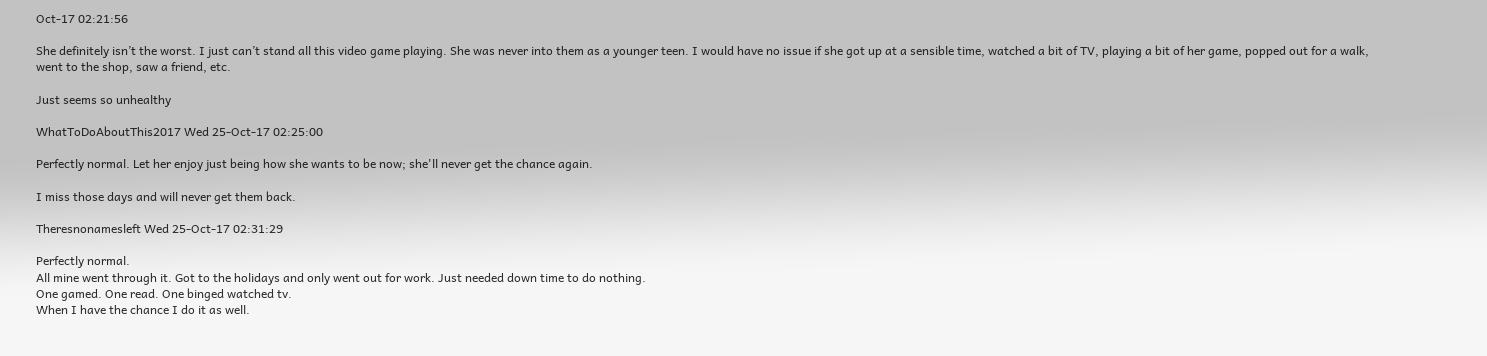Oct-17 02:21:56

She definitely isn’t the worst. I just can’t stand all this video game playing. She was never into them as a younger teen. I would have no issue if she got up at a sensible time, watched a bit of TV, playing a bit of her game, popped out for a walk, went to the shop, saw a friend, etc.

Just seems so unhealthy

WhatToDoAboutThis2017 Wed 25-Oct-17 02:25:00

Perfectly normal. Let her enjoy just being how she wants to be now; she'll never get the chance again.

I miss those days and will never get them back.

Theresnonamesleft Wed 25-Oct-17 02:31:29

Perfectly normal.
All mine went through it. Got to the holidays and only went out for work. Just needed down time to do nothing.
One gamed. One read. One binged watched tv.
When I have the chance I do it as well.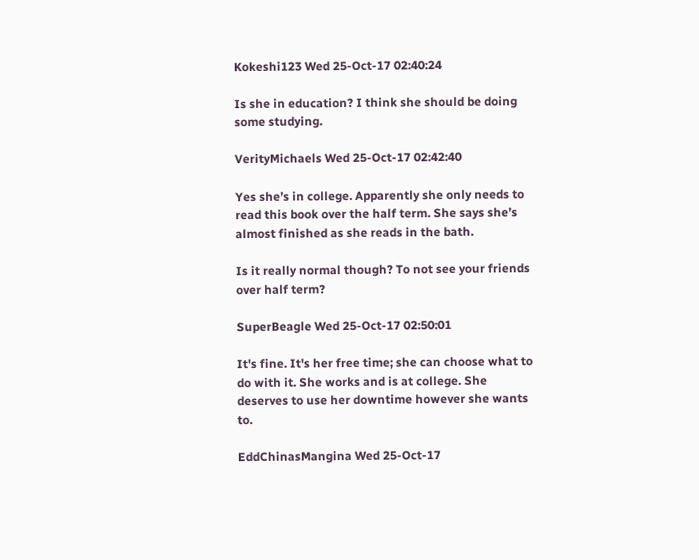Kokeshi123 Wed 25-Oct-17 02:40:24

Is she in education? I think she should be doing some studying.

VerityMichaels Wed 25-Oct-17 02:42:40

Yes she’s in college. Apparently she only needs to read this book over the half term. She says she’s almost finished as she reads in the bath.

Is it really normal though? To not see your friends over half term?

SuperBeagle Wed 25-Oct-17 02:50:01

It's fine. It's her free time; she can choose what to do with it. She works and is at college. She deserves to use her downtime however she wants to.

EddChinasMangina Wed 25-Oct-17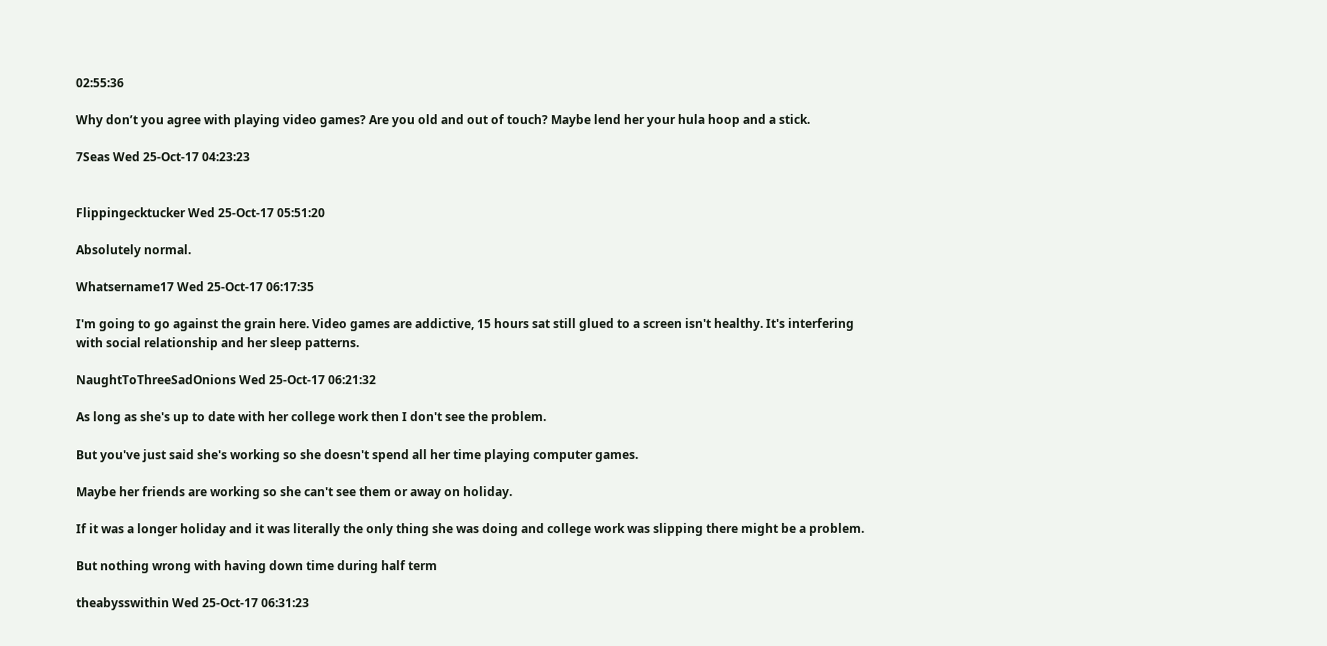02:55:36

Why don’t you agree with playing video games? Are you old and out of touch? Maybe lend her your hula hoop and a stick.

7Seas Wed 25-Oct-17 04:23:23


Flippingecktucker Wed 25-Oct-17 05:51:20

Absolutely normal.

Whatsername17 Wed 25-Oct-17 06:17:35

I'm going to go against the grain here. Video games are addictive, 15 hours sat still glued to a screen isn't healthy. It's interfering with social relationship and her sleep patterns.

NaughtToThreeSadOnions Wed 25-Oct-17 06:21:32

As long as she's up to date with her college work then I don't see the problem.

But you've just said she's working so she doesn't spend all her time playing computer games.

Maybe her friends are working so she can't see them or away on holiday.

If it was a longer holiday and it was literally the only thing she was doing and college work was slipping there might be a problem.

But nothing wrong with having down time during half term

theabysswithin Wed 25-Oct-17 06:31:23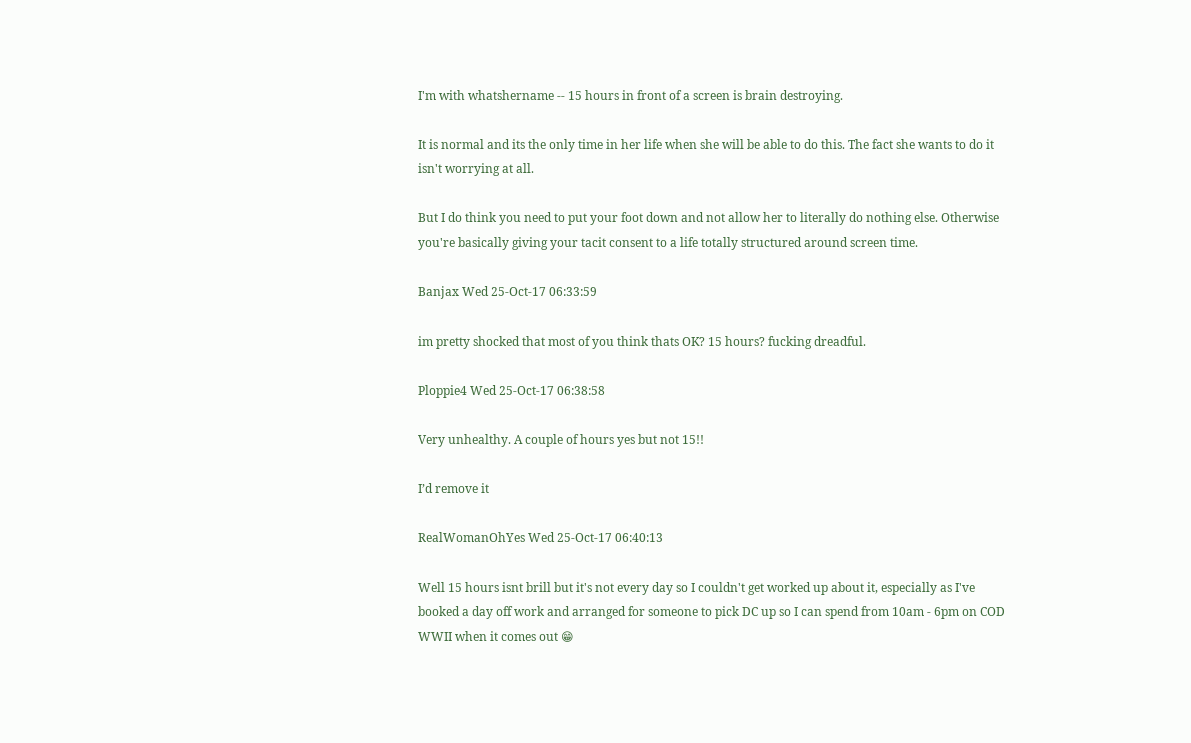I'm with whatshername -- 15 hours in front of a screen is brain destroying.

It is normal and its the only time in her life when she will be able to do this. The fact she wants to do it isn't worrying at all.

But I do think you need to put your foot down and not allow her to literally do nothing else. Otherwise you're basically giving your tacit consent to a life totally structured around screen time.

Banjax Wed 25-Oct-17 06:33:59

im pretty shocked that most of you think thats OK? 15 hours? fucking dreadful.

Ploppie4 Wed 25-Oct-17 06:38:58

Very unhealthy. A couple of hours yes but not 15!!

I’d remove it

RealWomanOhYes Wed 25-Oct-17 06:40:13

Well 15 hours isnt brill but it's not every day so I couldn't get worked up about it, especially as I've booked a day off work and arranged for someone to pick DC up so I can spend from 10am - 6pm on COD WWII when it comes out 😁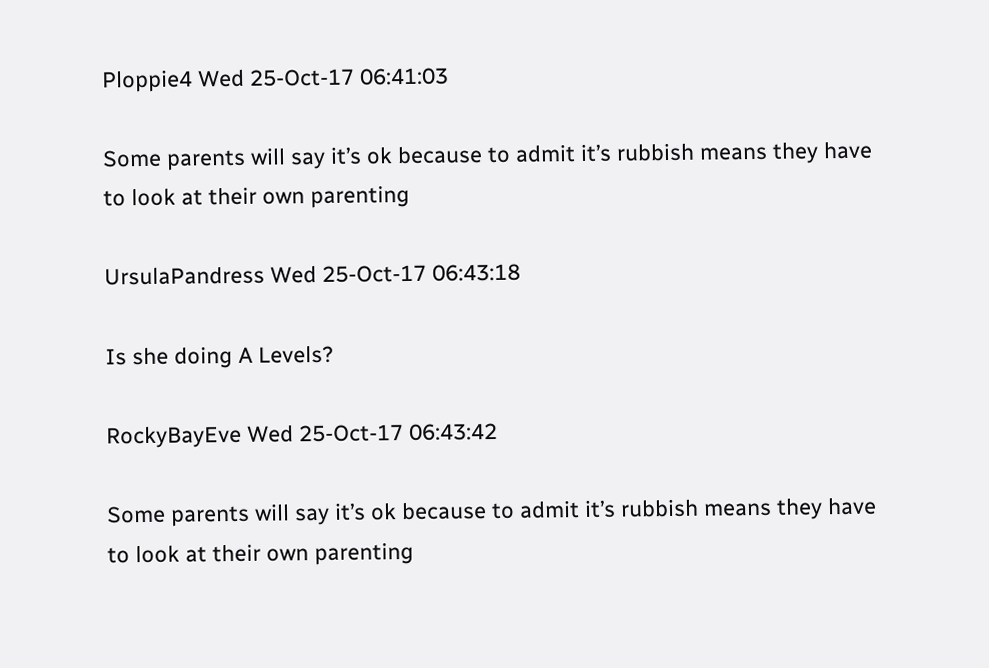Ploppie4 Wed 25-Oct-17 06:41:03

Some parents will say it’s ok because to admit it’s rubbish means they have to look at their own parenting

UrsulaPandress Wed 25-Oct-17 06:43:18

Is she doing A Levels?

RockyBayEve Wed 25-Oct-17 06:43:42

Some parents will say it’s ok because to admit it’s rubbish means they have to look at their own parenting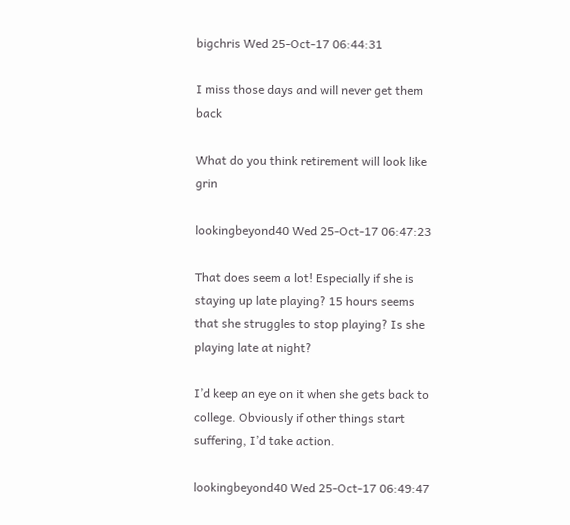bigchris Wed 25-Oct-17 06:44:31

I miss those days and will never get them back

What do you think retirement will look like grin

lookingbeyond40 Wed 25-Oct-17 06:47:23

That does seem a lot! Especially if she is staying up late playing? 15 hours seems that she struggles to stop playing? Is she playing late at night?

I’d keep an eye on it when she gets back to college. Obviously if other things start suffering, I’d take action.

lookingbeyond40 Wed 25-Oct-17 06:49:47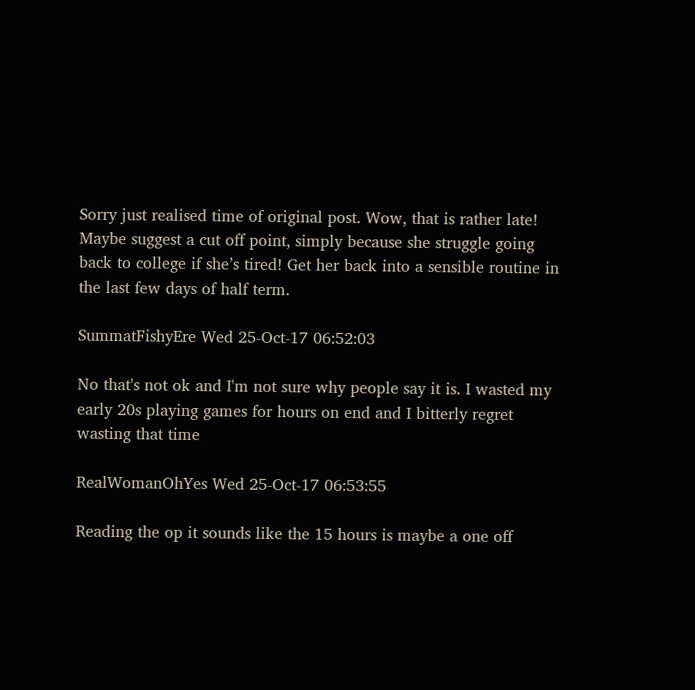Sorry just realised time of original post. Wow, that is rather late! Maybe suggest a cut off point, simply because she struggle going back to college if she’s tired! Get her back into a sensible routine in the last few days of half term.

SummatFishyEre Wed 25-Oct-17 06:52:03

No that's not ok and I'm not sure why people say it is. I wasted my early 20s playing games for hours on end and I bitterly regret wasting that time

RealWomanOhYes Wed 25-Oct-17 06:53:55

Reading the op it sounds like the 15 hours is maybe a one off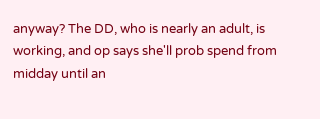anyway? The DD, who is nearly an adult, is working, and op says she'll prob spend from midday until an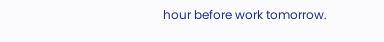hour before work tomorrow.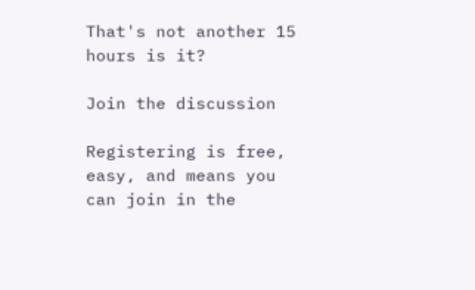That's not another 15 hours is it?

Join the discussion

Registering is free, easy, and means you can join in the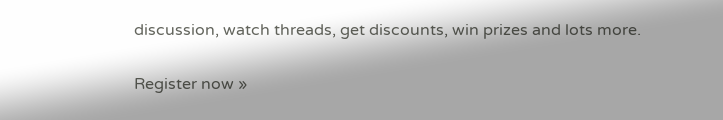discussion, watch threads, get discounts, win prizes and lots more.

Register now »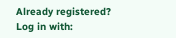Already registered? Log in with: